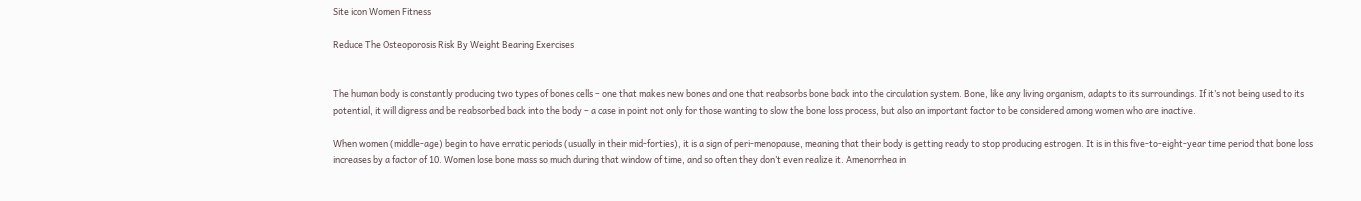Site icon Women Fitness

Reduce The Osteoporosis Risk By Weight Bearing Exercises


The human body is constantly producing two types of bones cells – one that makes new bones and one that reabsorbs bone back into the circulation system. Bone, like any living organism, adapts to its surroundings. If it’s not being used to its potential, it will digress and be reabsorbed back into the body – a case in point not only for those wanting to slow the bone loss process, but also an important factor to be considered among women who are inactive.

When women (middle-age) begin to have erratic periods (usually in their mid-forties), it is a sign of peri-menopause, meaning that their body is getting ready to stop producing estrogen. It is in this five-to-eight-year time period that bone loss increases by a factor of 10. Women lose bone mass so much during that window of time, and so often they don’t even realize it. Amenorrhea in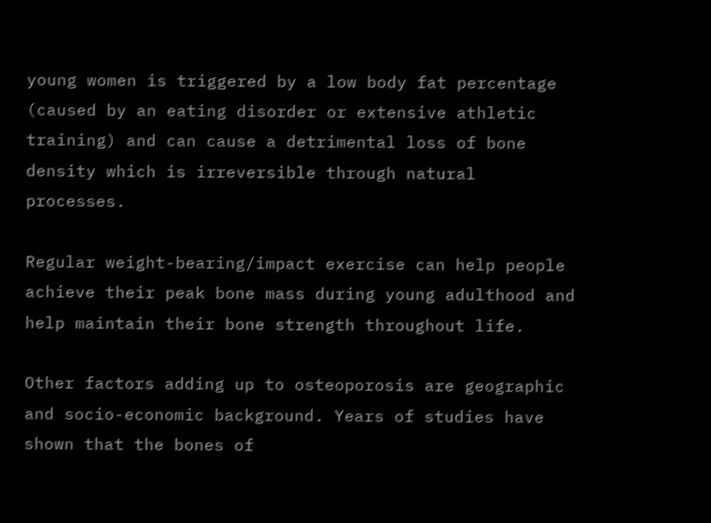young women is triggered by a low body fat percentage (caused by an eating disorder or extensive athletic training) and can cause a detrimental loss of bone density which is irreversible through natural processes.

Regular weight-bearing/impact exercise can help people achieve their peak bone mass during young adulthood and help maintain their bone strength throughout life.

Other factors adding up to osteoporosis are geographic and socio-economic background. Years of studies have shown that the bones of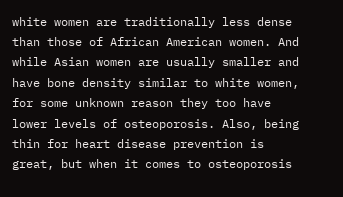white women are traditionally less dense than those of African American women. And while Asian women are usually smaller and have bone density similar to white women, for some unknown reason they too have lower levels of osteoporosis. Also, being thin for heart disease prevention is great, but when it comes to osteoporosis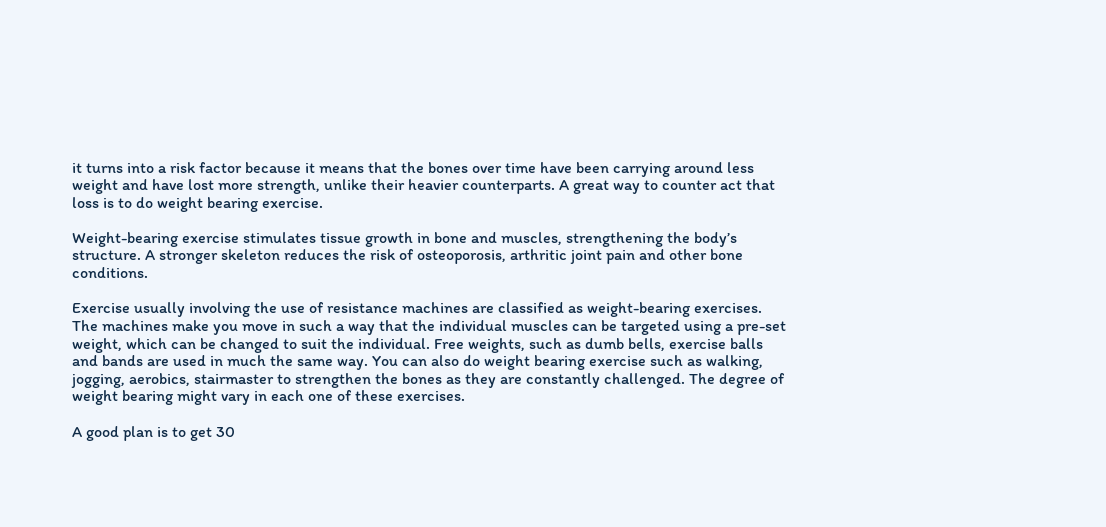it turns into a risk factor because it means that the bones over time have been carrying around less weight and have lost more strength, unlike their heavier counterparts. A great way to counter act that loss is to do weight bearing exercise.

Weight-bearing exercise stimulates tissue growth in bone and muscles, strengthening the body’s structure. A stronger skeleton reduces the risk of osteoporosis, arthritic joint pain and other bone conditions.

Exercise usually involving the use of resistance machines are classified as weight-bearing exercises. The machines make you move in such a way that the individual muscles can be targeted using a pre-set weight, which can be changed to suit the individual. Free weights, such as dumb bells, exercise balls and bands are used in much the same way. You can also do weight bearing exercise such as walking, jogging, aerobics, stairmaster to strengthen the bones as they are constantly challenged. The degree of weight bearing might vary in each one of these exercises.

A good plan is to get 30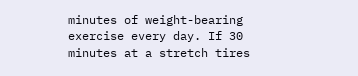minutes of weight-bearing exercise every day. If 30 minutes at a stretch tires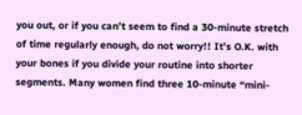you out, or if you can’t seem to find a 30-minute stretch of time regularly enough, do not worry!! It’s O.K. with your bones if you divide your routine into shorter segments. Many women find three 10-minute “mini-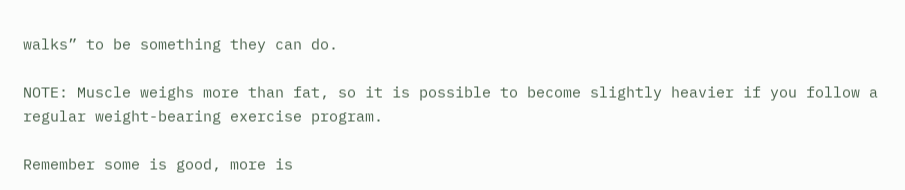walks” to be something they can do.

NOTE: Muscle weighs more than fat, so it is possible to become slightly heavier if you follow a regular weight-bearing exercise program.

Remember some is good, more is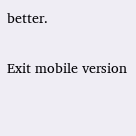better.

Exit mobile version